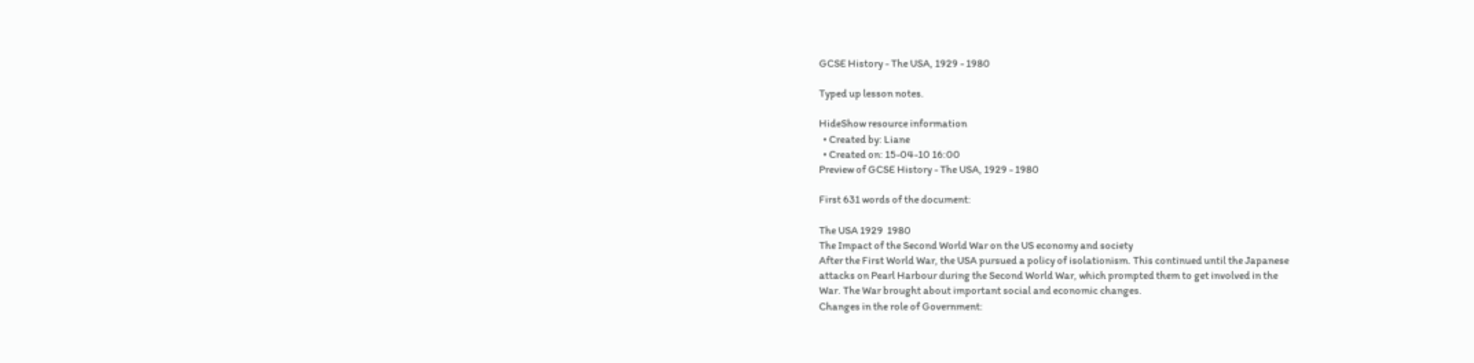GCSE History - The USA, 1929 - 1980

Typed up lesson notes.

HideShow resource information
  • Created by: Liane
  • Created on: 15-04-10 16:00
Preview of GCSE History - The USA, 1929 - 1980

First 631 words of the document:

The USA 1929  1980
The Impact of the Second World War on the US economy and society
After the First World War, the USA pursued a policy of isolationism. This continued until the Japanese
attacks on Pearl Harbour during the Second World War, which prompted them to get involved in the
War. The War brought about important social and economic changes.
Changes in the role of Government: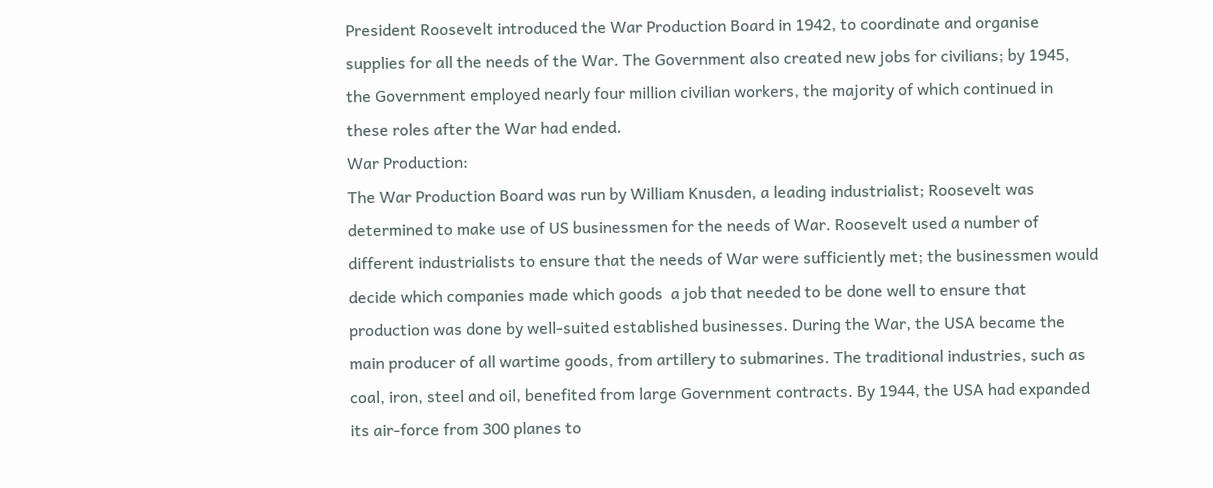President Roosevelt introduced the War Production Board in 1942, to coordinate and organise
supplies for all the needs of the War. The Government also created new jobs for civilians; by 1945,
the Government employed nearly four million civilian workers, the majority of which continued in
these roles after the War had ended.
War Production:
The War Production Board was run by William Knusden, a leading industrialist; Roosevelt was
determined to make use of US businessmen for the needs of War. Roosevelt used a number of
different industrialists to ensure that the needs of War were sufficiently met; the businessmen would
decide which companies made which goods  a job that needed to be done well to ensure that
production was done by well-suited established businesses. During the War, the USA became the
main producer of all wartime goods, from artillery to submarines. The traditional industries, such as
coal, iron, steel and oil, benefited from large Government contracts. By 1944, the USA had expanded
its air-force from 300 planes to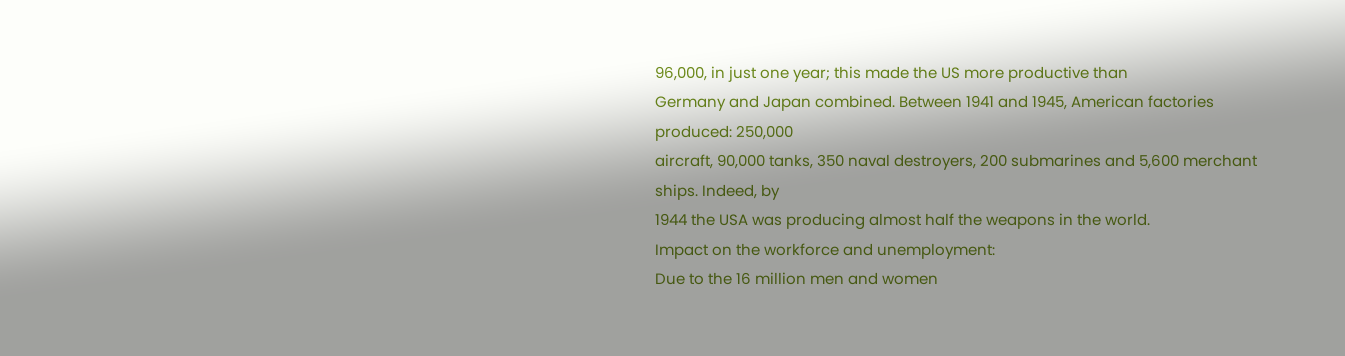96,000, in just one year; this made the US more productive than
Germany and Japan combined. Between 1941 and 1945, American factories produced: 250,000
aircraft, 90,000 tanks, 350 naval destroyers, 200 submarines and 5,600 merchant ships. Indeed, by
1944 the USA was producing almost half the weapons in the world.
Impact on the workforce and unemployment:
Due to the 16 million men and women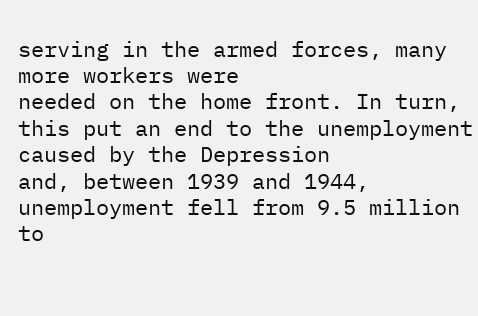serving in the armed forces, many more workers were
needed on the home front. In turn, this put an end to the unemployment caused by the Depression
and, between 1939 and 1944, unemployment fell from 9.5 million to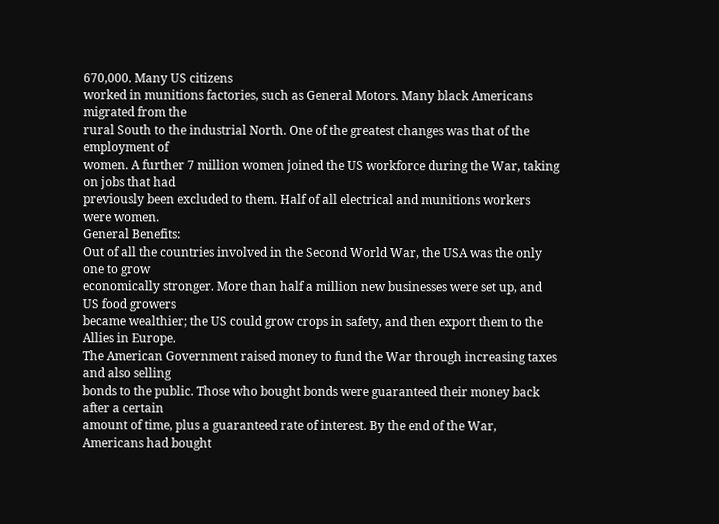670,000. Many US citizens
worked in munitions factories, such as General Motors. Many black Americans migrated from the
rural South to the industrial North. One of the greatest changes was that of the employment of
women. A further 7 million women joined the US workforce during the War, taking on jobs that had
previously been excluded to them. Half of all electrical and munitions workers were women.
General Benefits:
Out of all the countries involved in the Second World War, the USA was the only one to grow
economically stronger. More than half a million new businesses were set up, and US food growers
became wealthier; the US could grow crops in safety, and then export them to the Allies in Europe.
The American Government raised money to fund the War through increasing taxes and also selling
bonds to the public. Those who bought bonds were guaranteed their money back after a certain
amount of time, plus a guaranteed rate of interest. By the end of the War, Americans had bought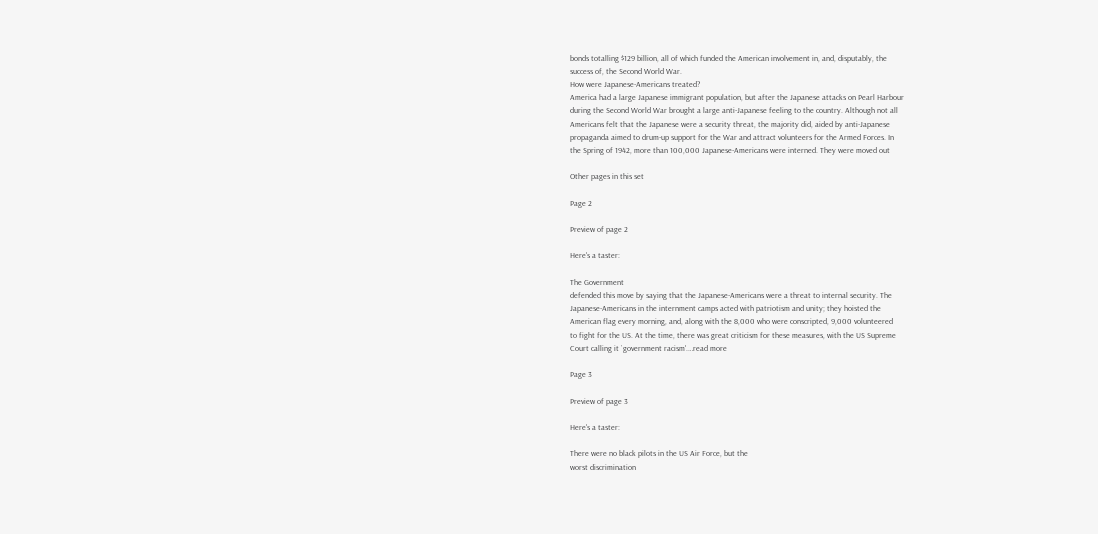bonds totalling $129 billion, all of which funded the American involvement in, and, disputably, the
success of, the Second World War.
How were Japanese-Americans treated?
America had a large Japanese immigrant population, but after the Japanese attacks on Pearl Harbour
during the Second World War brought a large anti-Japanese feeling to the country. Although not all
Americans felt that the Japanese were a security threat, the majority did, aided by anti-Japanese
propaganda aimed to drum-up support for the War and attract volunteers for the Armed Forces. In
the Spring of 1942, more than 100,000 Japanese-Americans were interned. They were moved out

Other pages in this set

Page 2

Preview of page 2

Here's a taster:

The Government
defended this move by saying that the Japanese-Americans were a threat to internal security. The
Japanese-Americans in the internment camps acted with patriotism and unity; they hoisted the
American flag every morning, and, along with the 8,000 who were conscripted, 9,000 volunteered
to fight for the US. At the time, there was great criticism for these measures, with the US Supreme
Court calling it `government racism'.…read more

Page 3

Preview of page 3

Here's a taster:

There were no black pilots in the US Air Force, but the
worst discrimination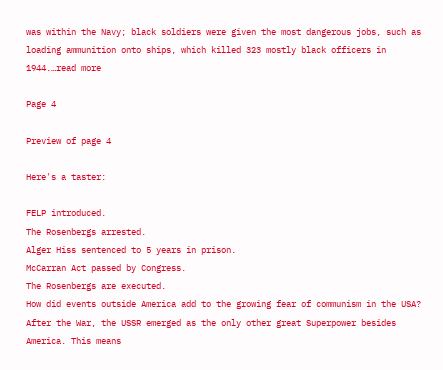was within the Navy; black soldiers were given the most dangerous jobs, such as
loading ammunition onto ships, which killed 323 mostly black officers in 1944.…read more

Page 4

Preview of page 4

Here's a taster:

FELP introduced.
The Rosenbergs arrested.
Alger Hiss sentenced to 5 years in prison.
McCarran Act passed by Congress.
The Rosenbergs are executed.
How did events outside America add to the growing fear of communism in the USA?
After the War, the USSR emerged as the only other great Superpower besides America. This means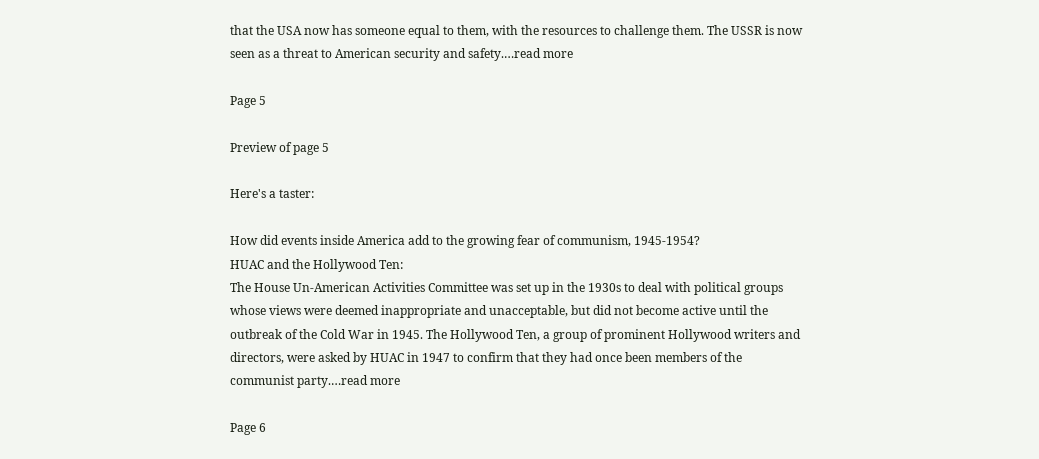that the USA now has someone equal to them, with the resources to challenge them. The USSR is now
seen as a threat to American security and safety.…read more

Page 5

Preview of page 5

Here's a taster:

How did events inside America add to the growing fear of communism, 1945-1954?
HUAC and the Hollywood Ten:
The House Un-American Activities Committee was set up in the 1930s to deal with political groups
whose views were deemed inappropriate and unacceptable, but did not become active until the
outbreak of the Cold War in 1945. The Hollywood Ten, a group of prominent Hollywood writers and
directors, were asked by HUAC in 1947 to confirm that they had once been members of the
communist party.…read more

Page 6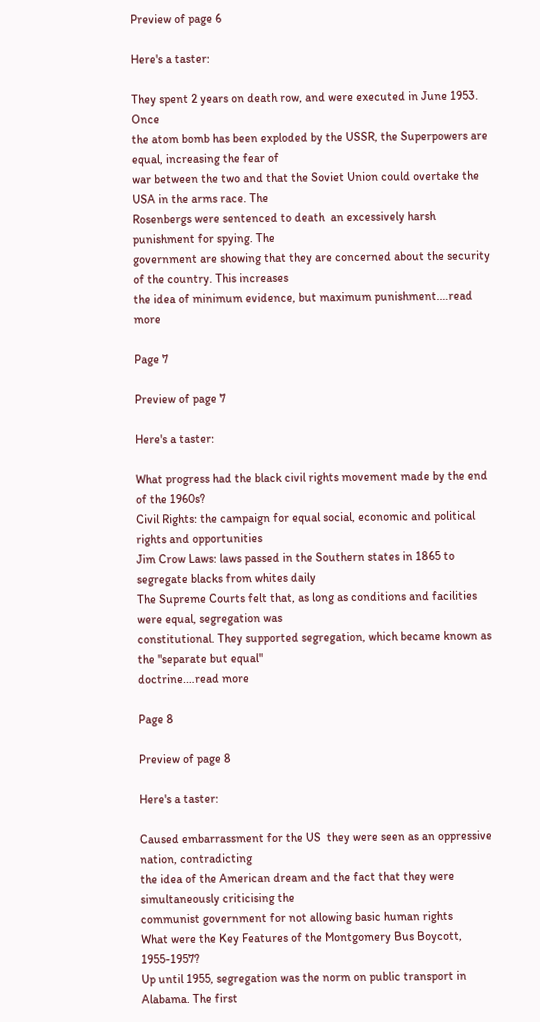Preview of page 6

Here's a taster:

They spent 2 years on death row, and were executed in June 1953. Once
the atom bomb has been exploded by the USSR, the Superpowers are equal, increasing the fear of
war between the two and that the Soviet Union could overtake the USA in the arms race. The
Rosenbergs were sentenced to death  an excessively harsh punishment for spying. The
government are showing that they are concerned about the security of the country. This increases
the idea of minimum evidence, but maximum punishment.…read more

Page 7

Preview of page 7

Here's a taster:

What progress had the black civil rights movement made by the end of the 1960s?
Civil Rights: the campaign for equal social, economic and political rights and opportunities
Jim Crow Laws: laws passed in the Southern states in 1865 to segregate blacks from whites daily
The Supreme Courts felt that, as long as conditions and facilities were equal, segregation was
constitutional. They supported segregation, which became known as the "separate but equal"
doctrine.…read more

Page 8

Preview of page 8

Here's a taster:

Caused embarrassment for the US  they were seen as an oppressive nation, contradicting
the idea of the American dream and the fact that they were simultaneously criticising the
communist government for not allowing basic human rights
What were the Key Features of the Montgomery Bus Boycott, 1955-1957?
Up until 1955, segregation was the norm on public transport in Alabama. The first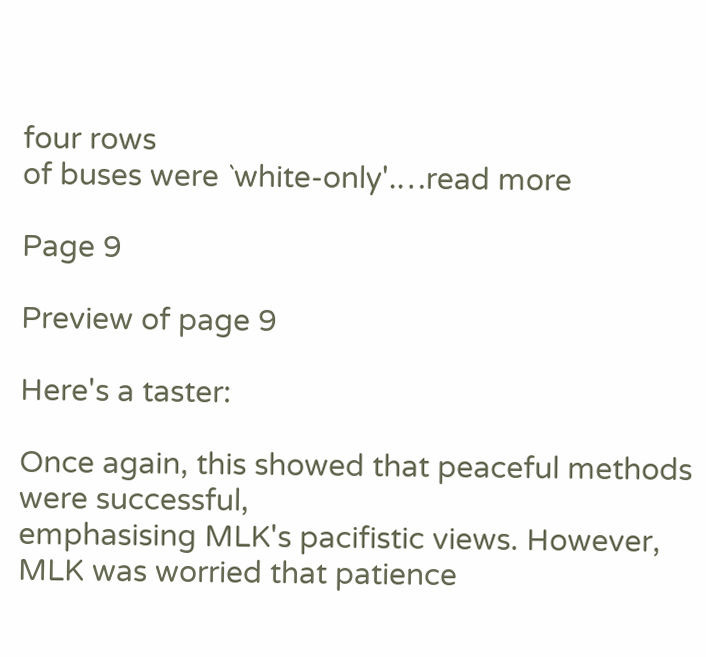four rows
of buses were `white-only'.…read more

Page 9

Preview of page 9

Here's a taster:

Once again, this showed that peaceful methods were successful,
emphasising MLK's pacifistic views. However, MLK was worried that patience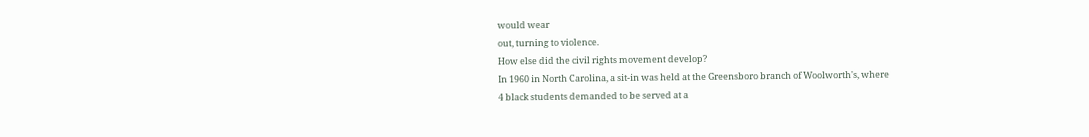would wear
out, turning to violence.
How else did the civil rights movement develop?
In 1960 in North Carolina, a sit-in was held at the Greensboro branch of Woolworth's, where
4 black students demanded to be served at a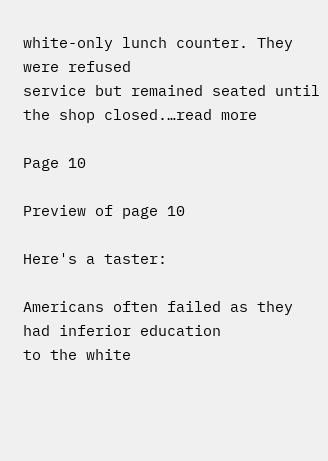white-only lunch counter. They were refused
service but remained seated until the shop closed.…read more

Page 10

Preview of page 10

Here's a taster:

Americans often failed as they had inferior education
to the white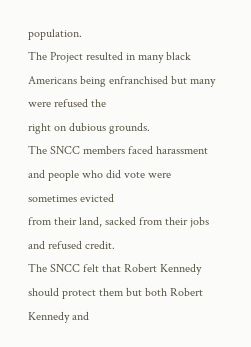population.
The Project resulted in many black Americans being enfranchised but many were refused the
right on dubious grounds.
The SNCC members faced harassment and people who did vote were sometimes evicted
from their land, sacked from their jobs and refused credit.
The SNCC felt that Robert Kennedy should protect them but both Robert Kennedy and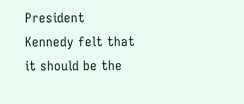President Kennedy felt that it should be the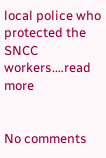local police who protected the SNCC workers.…read more


No comments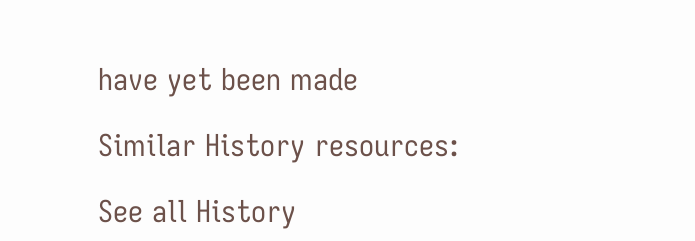have yet been made

Similar History resources:

See all History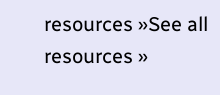resources »See all resources »